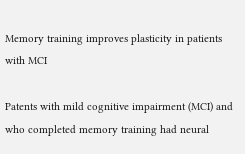Memory training improves plasticity in patients with MCI

Patents with mild cognitive impairment (MCI) and who completed memory training had neural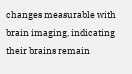changes measurable with brain imaging, indicating their brains remain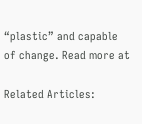“plastic” and capable of change. Read more at

Related Articles: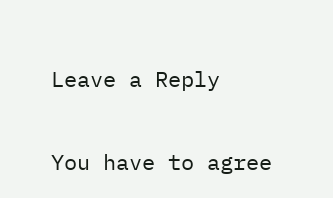Leave a Reply

You have to agree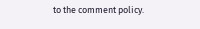to the comment policy.